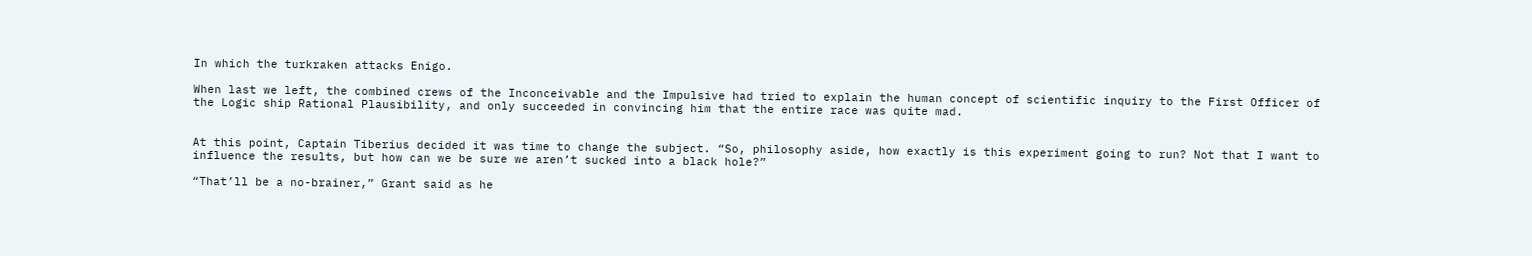In which the turkraken attacks Enigo.

When last we left, the combined crews of the Inconceivable and the Impulsive had tried to explain the human concept of scientific inquiry to the First Officer of the Logic ship Rational Plausibility, and only succeeded in convincing him that the entire race was quite mad.


At this point, Captain Tiberius decided it was time to change the subject. “So, philosophy aside, how exactly is this experiment going to run? Not that I want to influence the results, but how can we be sure we aren’t sucked into a black hole?”

“That’ll be a no-brainer,” Grant said as he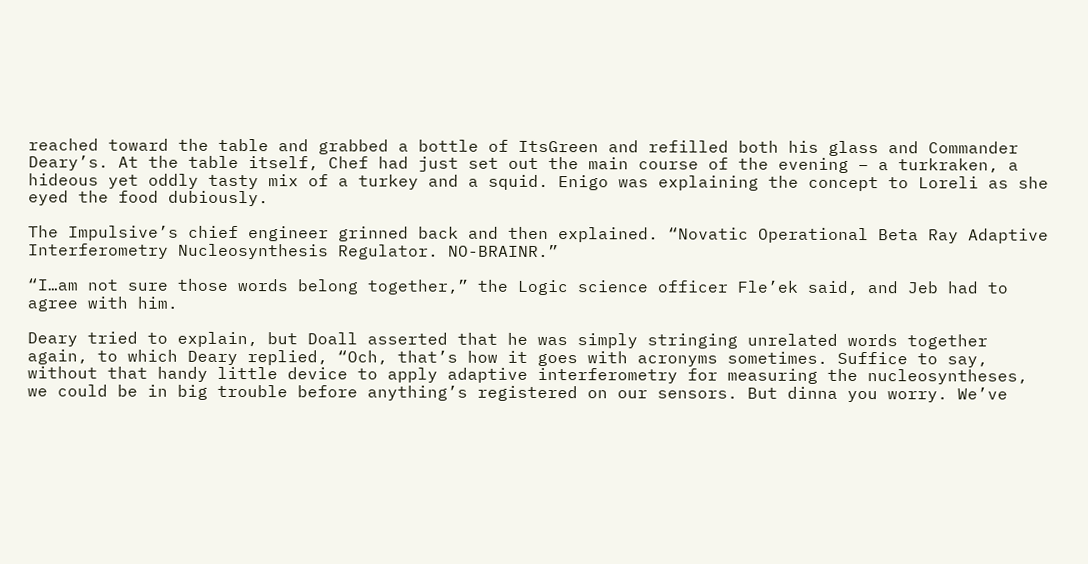reached toward the table and grabbed a bottle of ItsGreen and refilled both his glass and Commander Deary’s. At the table itself, Chef had just set out the main course of the evening – a turkraken, a hideous yet oddly tasty mix of a turkey and a squid. Enigo was explaining the concept to Loreli as she eyed the food dubiously.

The Impulsive’s chief engineer grinned back and then explained. “Novatic Operational Beta Ray Adaptive Interferometry Nucleosynthesis Regulator. NO-BRAINR.”

“I…am not sure those words belong together,” the Logic science officer Fle’ek said, and Jeb had to agree with him.

Deary tried to explain, but Doall asserted that he was simply stringing unrelated words together again, to which Deary replied, “Och, that’s how it goes with acronyms sometimes. Suffice to say, without that handy little device to apply adaptive interferometry for measuring the nucleosyntheses, we could be in big trouble before anything’s registered on our sensors. But dinna you worry. We’ve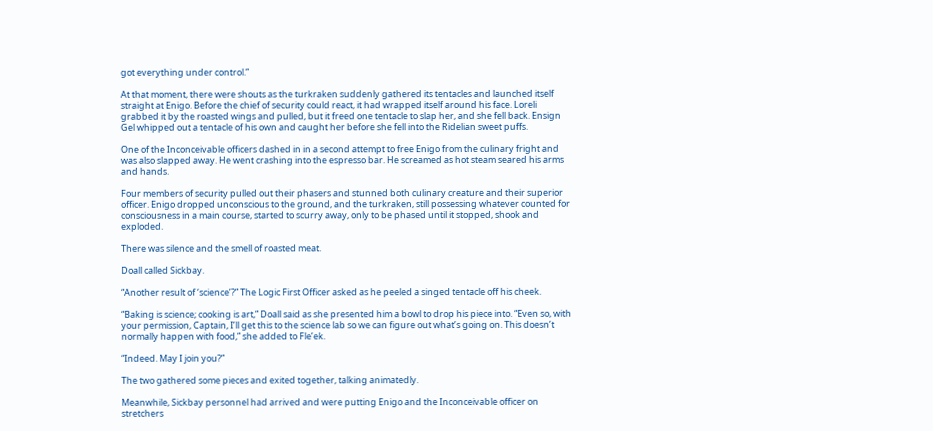got everything under control.”

At that moment, there were shouts as the turkraken suddenly gathered its tentacles and launched itself straight at Enigo. Before the chief of security could react, it had wrapped itself around his face. Loreli grabbed it by the roasted wings and pulled, but it freed one tentacle to slap her, and she fell back. Ensign Gel whipped out a tentacle of his own and caught her before she fell into the Ridelian sweet puffs.

One of the Inconceivable officers dashed in in a second attempt to free Enigo from the culinary fright and was also slapped away. He went crashing into the espresso bar. He screamed as hot steam seared his arms and hands.

Four members of security pulled out their phasers and stunned both culinary creature and their superior officer. Enigo dropped unconscious to the ground, and the turkraken, still possessing whatever counted for consciousness in a main course, started to scurry away, only to be phased until it stopped, shook and exploded.

There was silence and the smell of roasted meat.

Doall called Sickbay.

“Another result of ‘science’?” The Logic First Officer asked as he peeled a singed tentacle off his cheek.

“Baking is science; cooking is art,” Doall said as she presented him a bowl to drop his piece into. “Even so, with your permission, Captain, I’ll get this to the science lab so we can figure out what’s going on. This doesn’t normally happen with food,” she added to Fle’ek.

“Indeed. May I join you?”

The two gathered some pieces and exited together, talking animatedly.

Meanwhile, Sickbay personnel had arrived and were putting Enigo and the Inconceivable officer on stretchers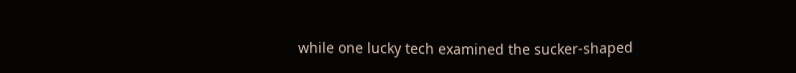while one lucky tech examined the sucker-shaped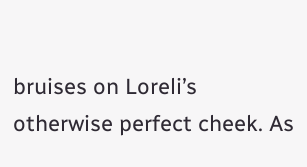bruises on Loreli’s otherwise perfect cheek. As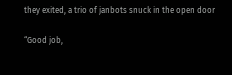they exited, a trio of janbots snuck in the open door

“Good job,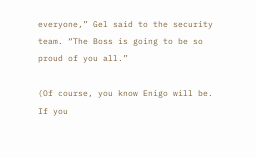everyone,” Gel said to the security team. “The Boss is going to be so proud of you all.”

(Of course, you know Enigo will be. If you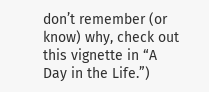don’t remember (or know) why, check out this vignette in “A Day in the Life.”)